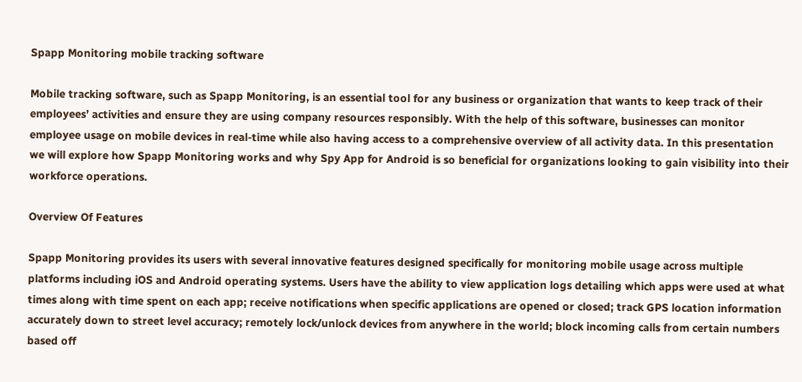Spapp Monitoring mobile tracking software

Mobile tracking software, such as Spapp Monitoring, is an essential tool for any business or organization that wants to keep track of their employees’ activities and ensure they are using company resources responsibly. With the help of this software, businesses can monitor employee usage on mobile devices in real-time while also having access to a comprehensive overview of all activity data. In this presentation we will explore how Spapp Monitoring works and why Spy App for Android is so beneficial for organizations looking to gain visibility into their workforce operations.

Overview Of Features

Spapp Monitoring provides its users with several innovative features designed specifically for monitoring mobile usage across multiple platforms including iOS and Android operating systems. Users have the ability to view application logs detailing which apps were used at what times along with time spent on each app; receive notifications when specific applications are opened or closed; track GPS location information accurately down to street level accuracy; remotely lock/unlock devices from anywhere in the world; block incoming calls from certain numbers based off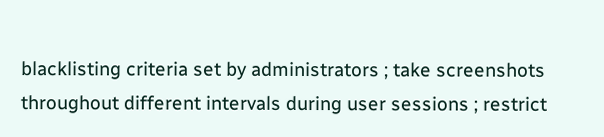blacklisting criteria set by administrators ; take screenshots throughout different intervals during user sessions ; restrict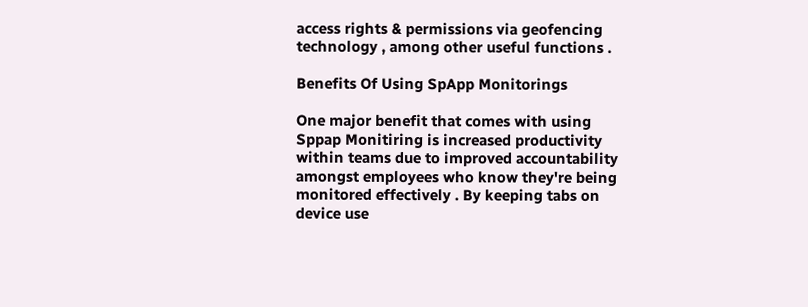access rights & permissions via geofencing technology , among other useful functions .

Benefits Of Using SpApp Monitorings

One major benefit that comes with using Sppap Monitiring is increased productivity within teams due to improved accountability amongst employees who know they're being monitored effectively . By keeping tabs on device use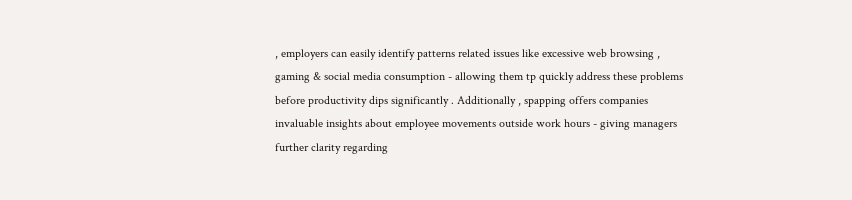, employers can easily identify patterns related issues like excessive web browsing , gaming & social media consumption - allowing them tp quickly address these problems before productivity dips significantly . Additionally , spapping offers companies invaluable insights about employee movements outside work hours - giving managers further clarity regarding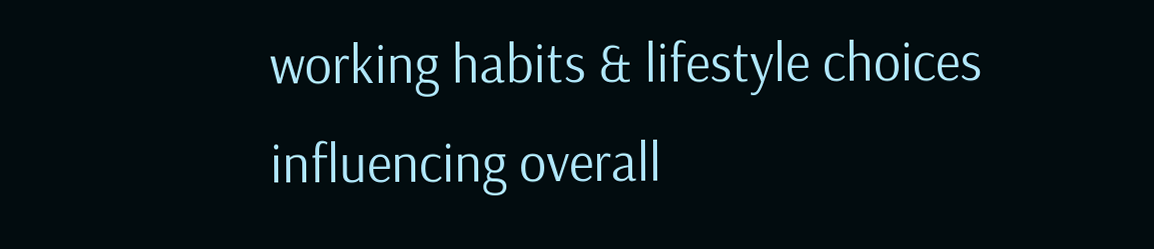working habits & lifestyle choices influencing overall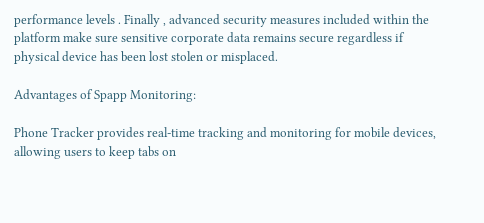performance levels . Finally , advanced security measures included within the platform make sure sensitive corporate data remains secure regardless if physical device has been lost stolen or misplaced.

Advantages of Spapp Monitoring:

Phone Tracker provides real-time tracking and monitoring for mobile devices, allowing users to keep tabs on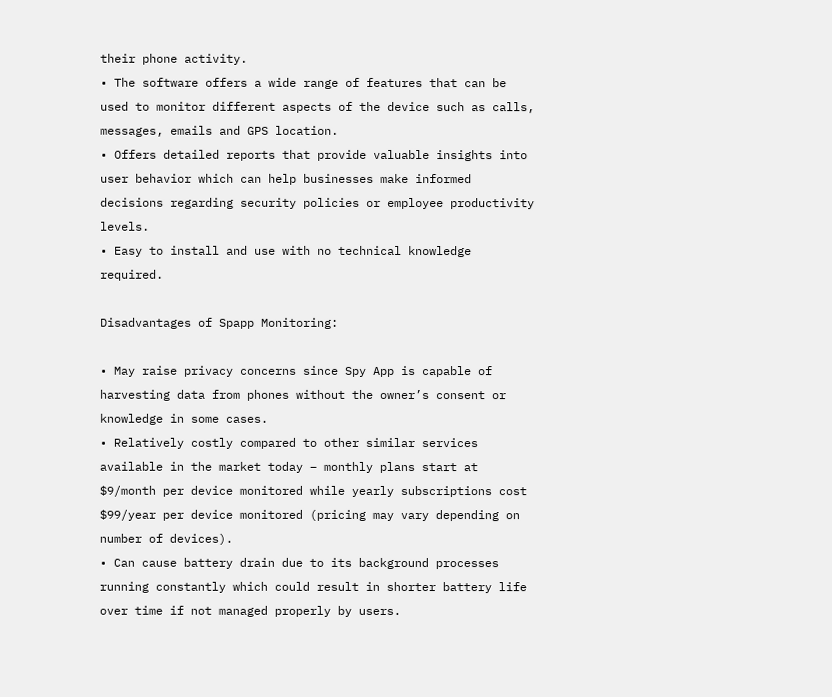their phone activity.
• The software offers a wide range of features that can be used to monitor different aspects of the device such as calls, messages, emails and GPS location.
• Offers detailed reports that provide valuable insights into user behavior which can help businesses make informed decisions regarding security policies or employee productivity levels.
• Easy to install and use with no technical knowledge required.

Disadvantages of Spapp Monitoring:

• May raise privacy concerns since Spy App is capable of harvesting data from phones without the owner’s consent or knowledge in some cases.
• Relatively costly compared to other similar services available in the market today – monthly plans start at $9/month per device monitored while yearly subscriptions cost $99/year per device monitored (pricing may vary depending on number of devices).
• Can cause battery drain due to its background processes running constantly which could result in shorter battery life over time if not managed properly by users.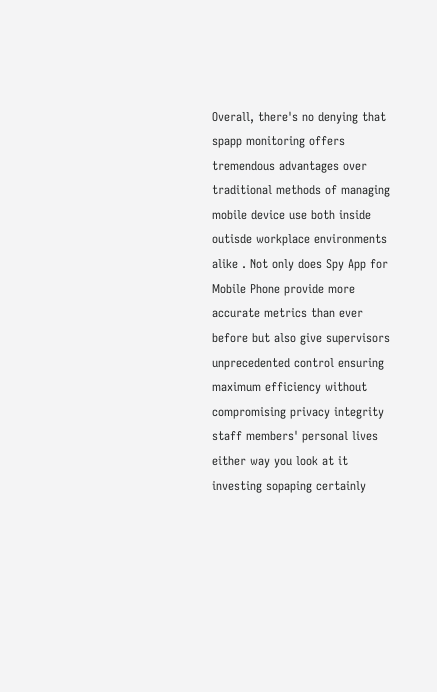Overall, there's no denying that spapp monitoring offers tremendous advantages over traditional methods of managing mobile device use both inside outisde workplace environments alike . Not only does Spy App for Mobile Phone provide more accurate metrics than ever before but also give supervisors unprecedented control ensuring maximum efficiency without compromising privacy integrity staff members' personal lives either way you look at it investing sopaping certainly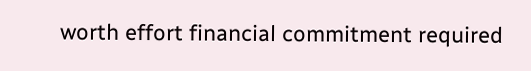worth effort financial commitment required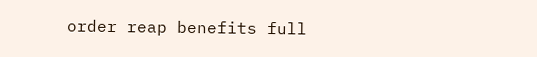order reap benefits full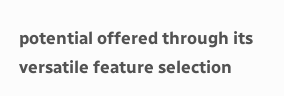potential offered through its versatile feature selection